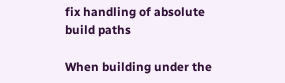fix handling of absolute build paths

When building under the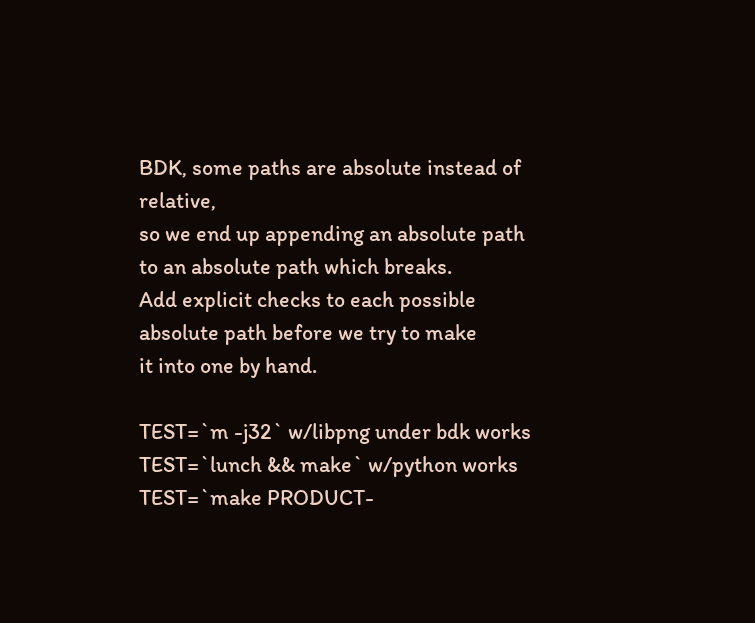BDK, some paths are absolute instead of relative,
so we end up appending an absolute path to an absolute path which breaks.
Add explicit checks to each possible absolute path before we try to make
it into one by hand.

TEST=`m -j32` w/libpng under bdk works
TEST=`lunch && make` w/python works
TEST=`make PRODUCT-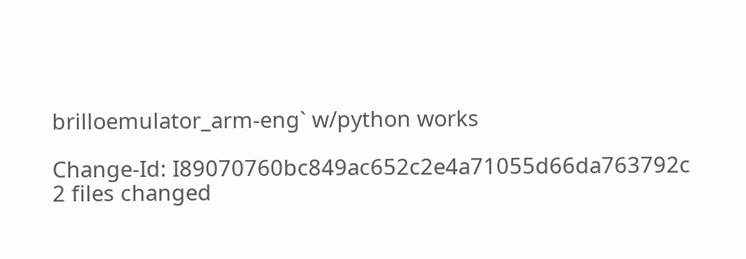brilloemulator_arm-eng` w/python works

Change-Id: I89070760bc849ac652c2e4a71055d66da763792c
2 files changed